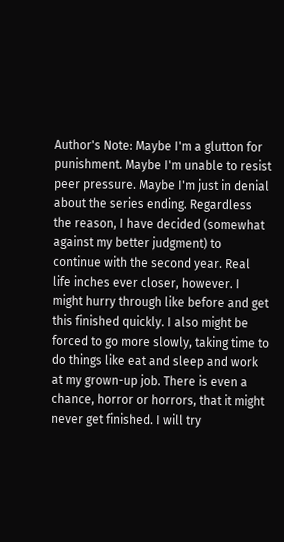Author's Note: Maybe I'm a glutton for punishment. Maybe I'm unable to resist peer pressure. Maybe I'm just in denial about the series ending. Regardless the reason, I have decided (somewhat against my better judgment) to continue with the second year. Real life inches ever closer, however. I might hurry through like before and get this finished quickly. I also might be forced to go more slowly, taking time to do things like eat and sleep and work at my grown-up job. There is even a chance, horror or horrors, that it might never get finished. I will try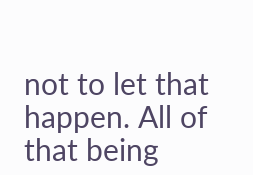not to let that happen. All of that being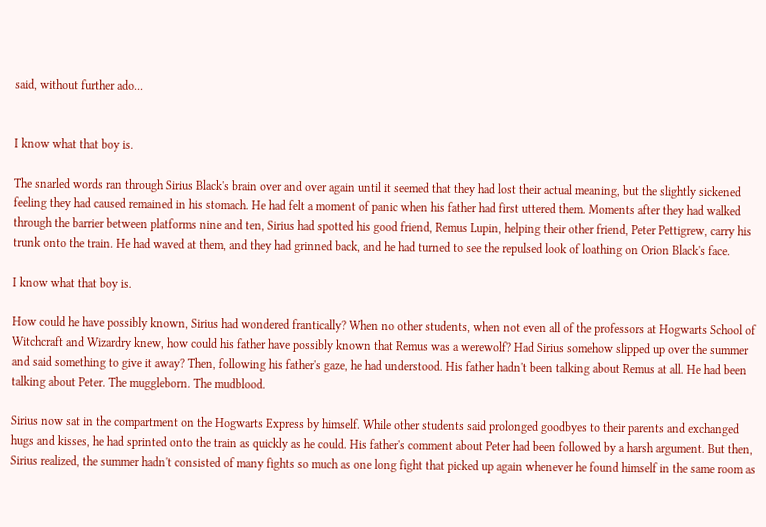said, without further ado...


I know what that boy is.

The snarled words ran through Sirius Black's brain over and over again until it seemed that they had lost their actual meaning, but the slightly sickened feeling they had caused remained in his stomach. He had felt a moment of panic when his father had first uttered them. Moments after they had walked through the barrier between platforms nine and ten, Sirius had spotted his good friend, Remus Lupin, helping their other friend, Peter Pettigrew, carry his trunk onto the train. He had waved at them, and they had grinned back, and he had turned to see the repulsed look of loathing on Orion Black's face.

I know what that boy is.

How could he have possibly known, Sirius had wondered frantically? When no other students, when not even all of the professors at Hogwarts School of Witchcraft and Wizardry knew, how could his father have possibly known that Remus was a werewolf? Had Sirius somehow slipped up over the summer and said something to give it away? Then, following his father's gaze, he had understood. His father hadn't been talking about Remus at all. He had been talking about Peter. The muggleborn. The mudblood.

Sirius now sat in the compartment on the Hogwarts Express by himself. While other students said prolonged goodbyes to their parents and exchanged hugs and kisses, he had sprinted onto the train as quickly as he could. His father's comment about Peter had been followed by a harsh argument. But then, Sirius realized, the summer hadn't consisted of many fights so much as one long fight that picked up again whenever he found himself in the same room as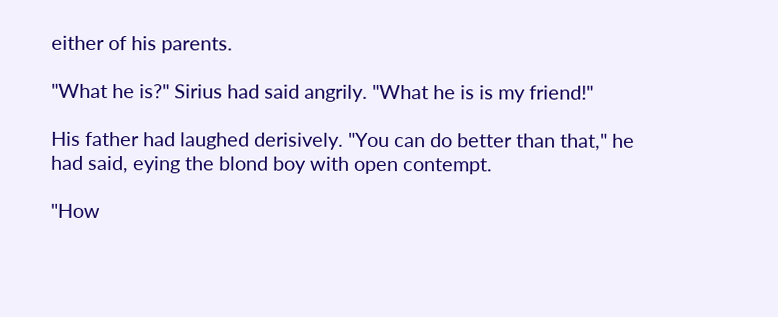either of his parents.

"What he is?" Sirius had said angrily. "What he is is my friend!"

His father had laughed derisively. "You can do better than that," he had said, eying the blond boy with open contempt.

"How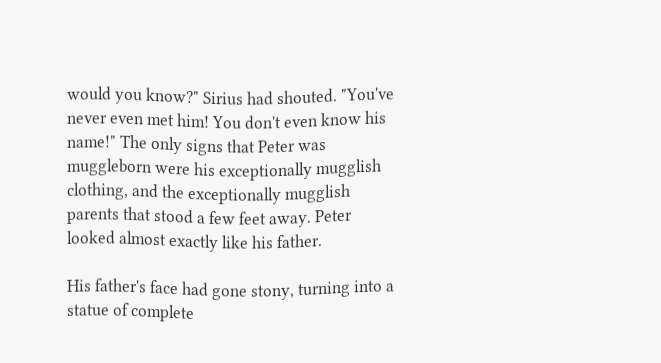would you know?" Sirius had shouted. "You've never even met him! You don't even know his name!" The only signs that Peter was muggleborn were his exceptionally mugglish clothing, and the exceptionally mugglish parents that stood a few feet away. Peter looked almost exactly like his father.

His father's face had gone stony, turning into a statue of complete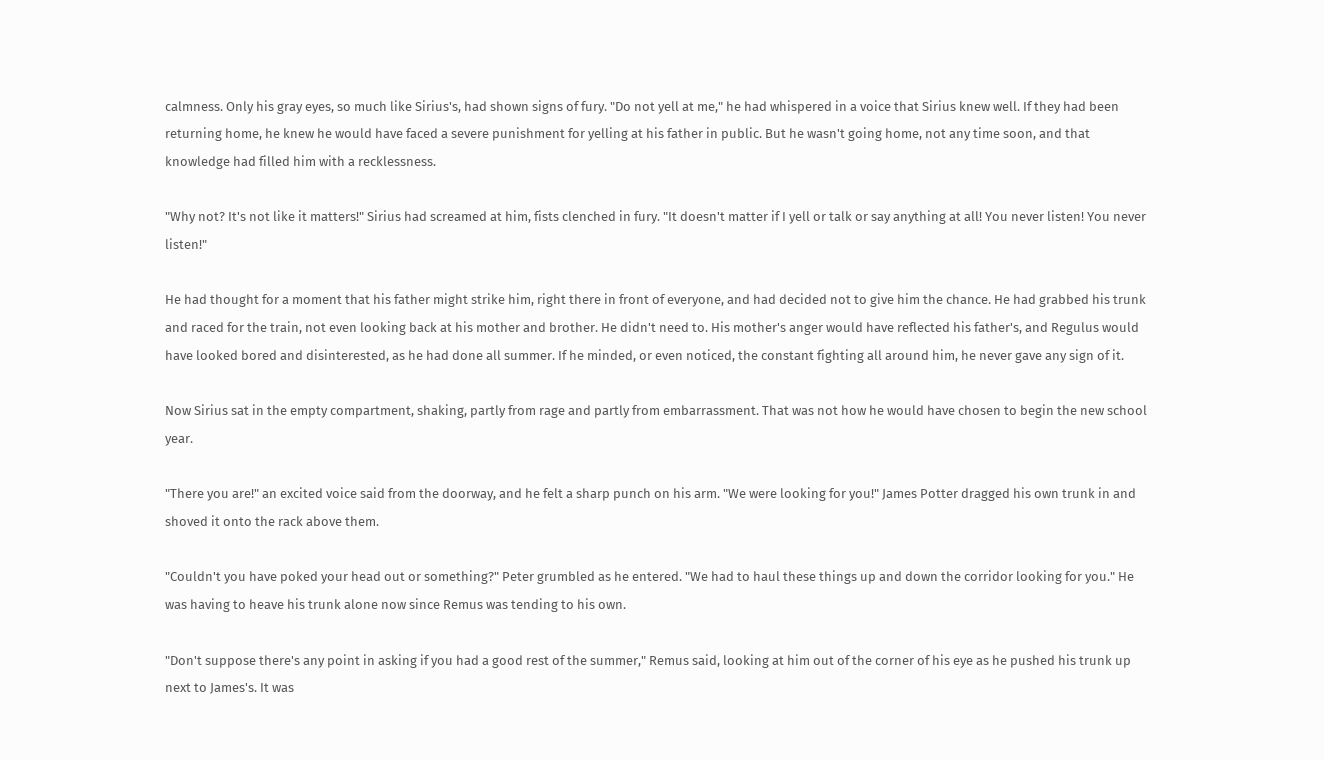calmness. Only his gray eyes, so much like Sirius's, had shown signs of fury. "Do not yell at me," he had whispered in a voice that Sirius knew well. If they had been returning home, he knew he would have faced a severe punishment for yelling at his father in public. But he wasn't going home, not any time soon, and that knowledge had filled him with a recklessness.

"Why not? It's not like it matters!" Sirius had screamed at him, fists clenched in fury. "It doesn't matter if I yell or talk or say anything at all! You never listen! You never listen!"

He had thought for a moment that his father might strike him, right there in front of everyone, and had decided not to give him the chance. He had grabbed his trunk and raced for the train, not even looking back at his mother and brother. He didn't need to. His mother's anger would have reflected his father's, and Regulus would have looked bored and disinterested, as he had done all summer. If he minded, or even noticed, the constant fighting all around him, he never gave any sign of it.

Now Sirius sat in the empty compartment, shaking, partly from rage and partly from embarrassment. That was not how he would have chosen to begin the new school year.

"There you are!" an excited voice said from the doorway, and he felt a sharp punch on his arm. "We were looking for you!" James Potter dragged his own trunk in and shoved it onto the rack above them.

"Couldn't you have poked your head out or something?" Peter grumbled as he entered. "We had to haul these things up and down the corridor looking for you." He was having to heave his trunk alone now since Remus was tending to his own.

"Don't suppose there's any point in asking if you had a good rest of the summer," Remus said, looking at him out of the corner of his eye as he pushed his trunk up next to James's. It was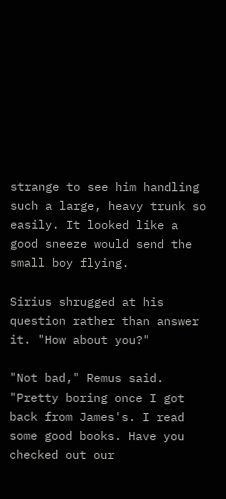strange to see him handling such a large, heavy trunk so easily. It looked like a good sneeze would send the small boy flying.

Sirius shrugged at his question rather than answer it. "How about you?"

"Not bad," Remus said. "Pretty boring once I got back from James's. I read some good books. Have you checked out our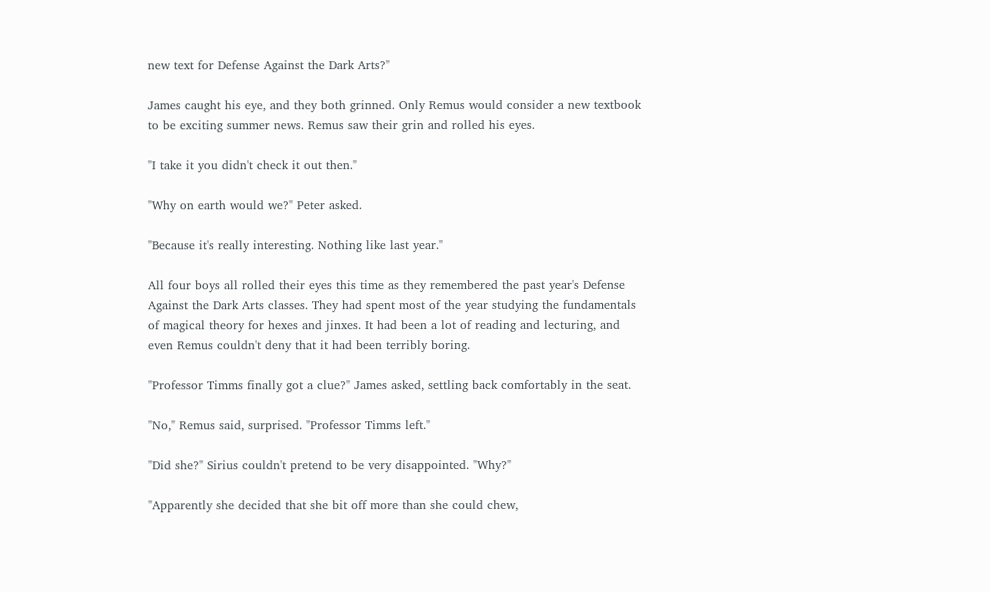new text for Defense Against the Dark Arts?"

James caught his eye, and they both grinned. Only Remus would consider a new textbook to be exciting summer news. Remus saw their grin and rolled his eyes.

"I take it you didn't check it out then."

"Why on earth would we?" Peter asked.

"Because it's really interesting. Nothing like last year."

All four boys all rolled their eyes this time as they remembered the past year's Defense Against the Dark Arts classes. They had spent most of the year studying the fundamentals of magical theory for hexes and jinxes. It had been a lot of reading and lecturing, and even Remus couldn't deny that it had been terribly boring.

"Professor Timms finally got a clue?" James asked, settling back comfortably in the seat.

"No," Remus said, surprised. "Professor Timms left."

"Did she?" Sirius couldn't pretend to be very disappointed. "Why?"

"Apparently she decided that she bit off more than she could chew,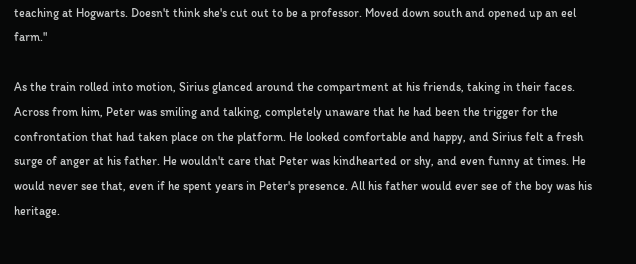teaching at Hogwarts. Doesn't think she's cut out to be a professor. Moved down south and opened up an eel farm."

As the train rolled into motion, Sirius glanced around the compartment at his friends, taking in their faces. Across from him, Peter was smiling and talking, completely unaware that he had been the trigger for the confrontation that had taken place on the platform. He looked comfortable and happy, and Sirius felt a fresh surge of anger at his father. He wouldn't care that Peter was kindhearted or shy, and even funny at times. He would never see that, even if he spent years in Peter's presence. All his father would ever see of the boy was his heritage.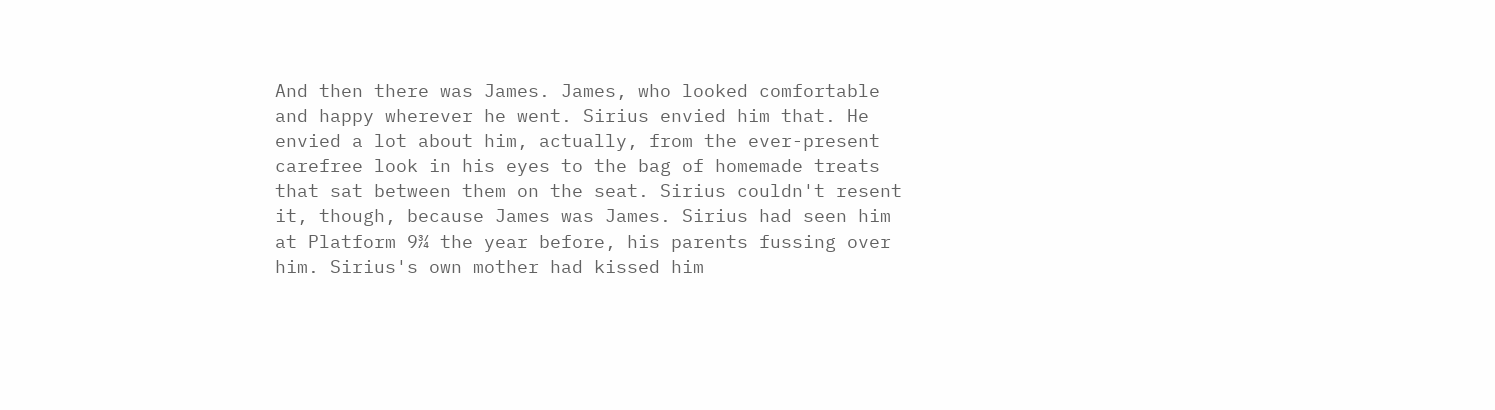And then there was James. James, who looked comfortable and happy wherever he went. Sirius envied him that. He envied a lot about him, actually, from the ever-present carefree look in his eyes to the bag of homemade treats that sat between them on the seat. Sirius couldn't resent it, though, because James was James. Sirius had seen him at Platform 9¾ the year before, his parents fussing over him. Sirius's own mother had kissed him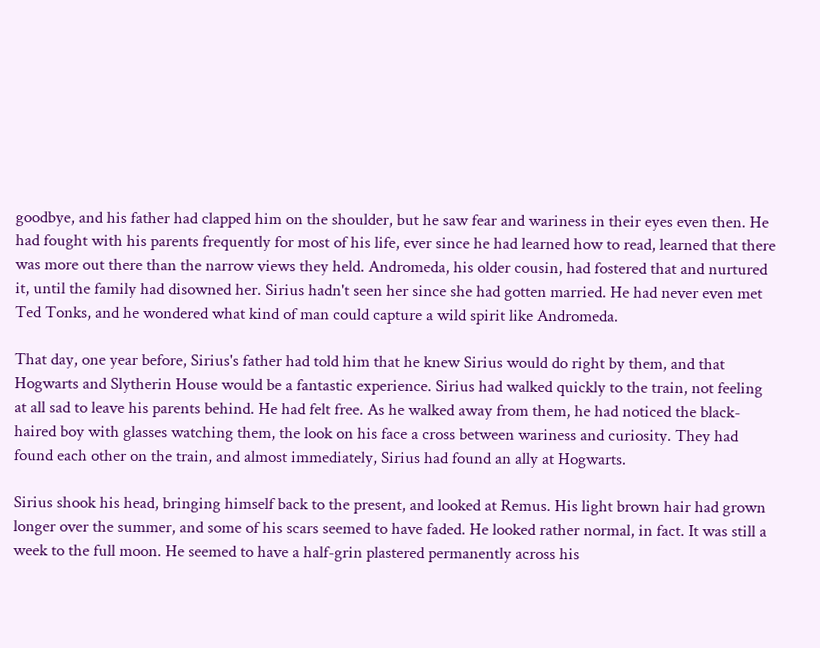goodbye, and his father had clapped him on the shoulder, but he saw fear and wariness in their eyes even then. He had fought with his parents frequently for most of his life, ever since he had learned how to read, learned that there was more out there than the narrow views they held. Andromeda, his older cousin, had fostered that and nurtured it, until the family had disowned her. Sirius hadn't seen her since she had gotten married. He had never even met Ted Tonks, and he wondered what kind of man could capture a wild spirit like Andromeda.

That day, one year before, Sirius's father had told him that he knew Sirius would do right by them, and that Hogwarts and Slytherin House would be a fantastic experience. Sirius had walked quickly to the train, not feeling at all sad to leave his parents behind. He had felt free. As he walked away from them, he had noticed the black-haired boy with glasses watching them, the look on his face a cross between wariness and curiosity. They had found each other on the train, and almost immediately, Sirius had found an ally at Hogwarts.

Sirius shook his head, bringing himself back to the present, and looked at Remus. His light brown hair had grown longer over the summer, and some of his scars seemed to have faded. He looked rather normal, in fact. It was still a week to the full moon. He seemed to have a half-grin plastered permanently across his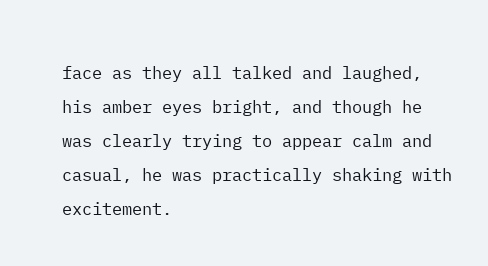face as they all talked and laughed, his amber eyes bright, and though he was clearly trying to appear calm and casual, he was practically shaking with excitement.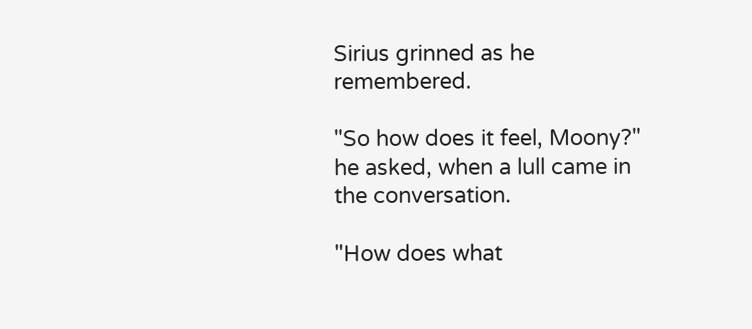Sirius grinned as he remembered.

"So how does it feel, Moony?" he asked, when a lull came in the conversation.

"How does what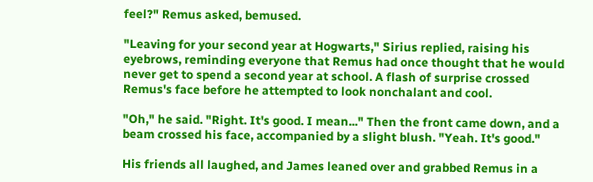feel?" Remus asked, bemused.

"Leaving for your second year at Hogwarts," Sirius replied, raising his eyebrows, reminding everyone that Remus had once thought that he would never get to spend a second year at school. A flash of surprise crossed Remus's face before he attempted to look nonchalant and cool.

"Oh," he said. "Right. It's good. I mean..." Then the front came down, and a beam crossed his face, accompanied by a slight blush. "Yeah. It's good."

His friends all laughed, and James leaned over and grabbed Remus in a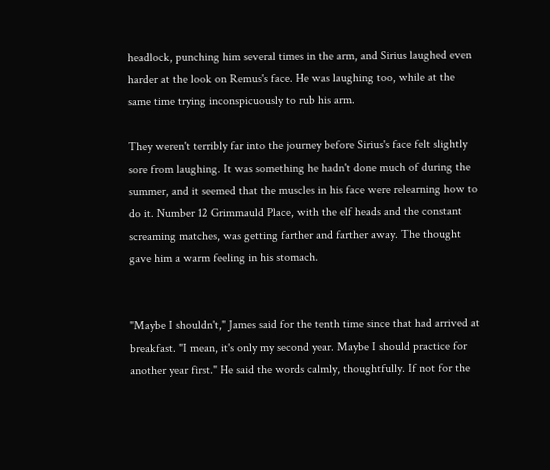headlock, punching him several times in the arm, and Sirius laughed even harder at the look on Remus's face. He was laughing too, while at the same time trying inconspicuously to rub his arm.

They weren't terribly far into the journey before Sirius's face felt slightly sore from laughing. It was something he hadn't done much of during the summer, and it seemed that the muscles in his face were relearning how to do it. Number 12 Grimmauld Place, with the elf heads and the constant screaming matches, was getting farther and farther away. The thought gave him a warm feeling in his stomach.


"Maybe I shouldn't," James said for the tenth time since that had arrived at breakfast. "I mean, it's only my second year. Maybe I should practice for another year first." He said the words calmly, thoughtfully. If not for the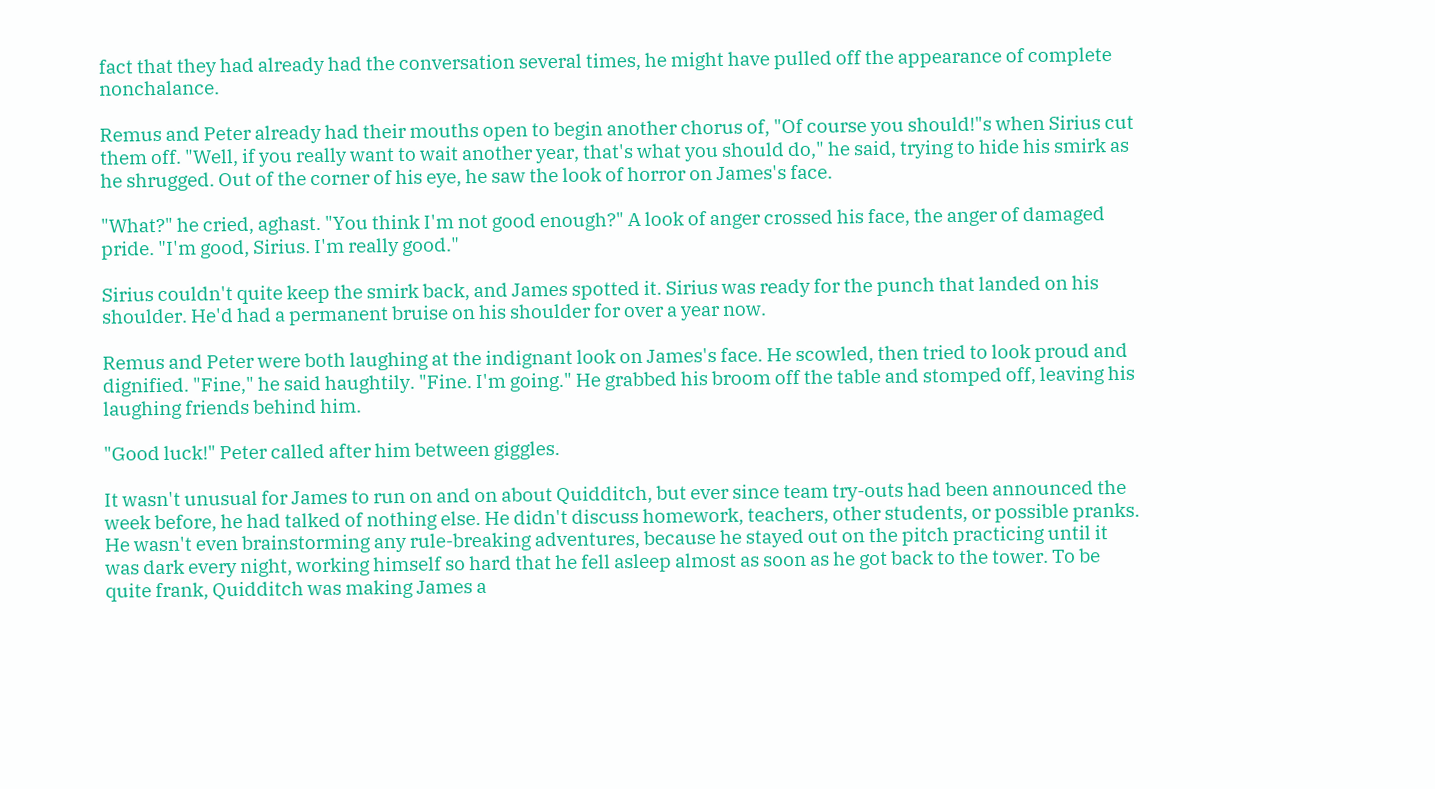fact that they had already had the conversation several times, he might have pulled off the appearance of complete nonchalance.

Remus and Peter already had their mouths open to begin another chorus of, "Of course you should!"s when Sirius cut them off. "Well, if you really want to wait another year, that's what you should do," he said, trying to hide his smirk as he shrugged. Out of the corner of his eye, he saw the look of horror on James's face.

"What?" he cried, aghast. "You think I'm not good enough?" A look of anger crossed his face, the anger of damaged pride. "I'm good, Sirius. I'm really good."

Sirius couldn't quite keep the smirk back, and James spotted it. Sirius was ready for the punch that landed on his shoulder. He'd had a permanent bruise on his shoulder for over a year now.

Remus and Peter were both laughing at the indignant look on James's face. He scowled, then tried to look proud and dignified. "Fine," he said haughtily. "Fine. I'm going." He grabbed his broom off the table and stomped off, leaving his laughing friends behind him.

"Good luck!" Peter called after him between giggles.

It wasn't unusual for James to run on and on about Quidditch, but ever since team try-outs had been announced the week before, he had talked of nothing else. He didn't discuss homework, teachers, other students, or possible pranks. He wasn't even brainstorming any rule-breaking adventures, because he stayed out on the pitch practicing until it was dark every night, working himself so hard that he fell asleep almost as soon as he got back to the tower. To be quite frank, Quidditch was making James a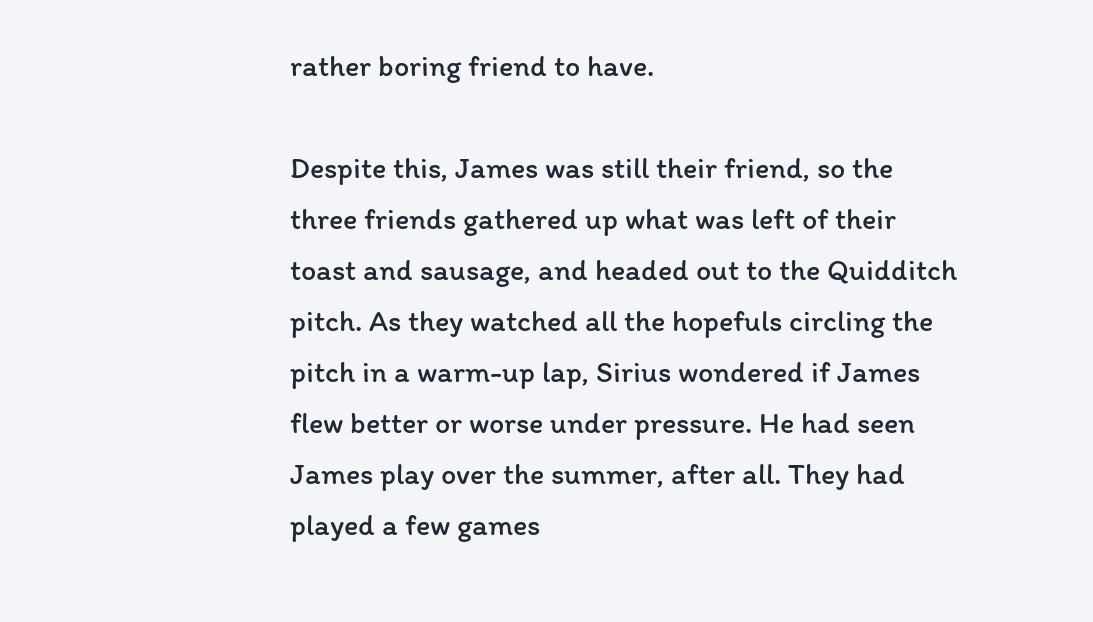rather boring friend to have.

Despite this, James was still their friend, so the three friends gathered up what was left of their toast and sausage, and headed out to the Quidditch pitch. As they watched all the hopefuls circling the pitch in a warm-up lap, Sirius wondered if James flew better or worse under pressure. He had seen James play over the summer, after all. They had played a few games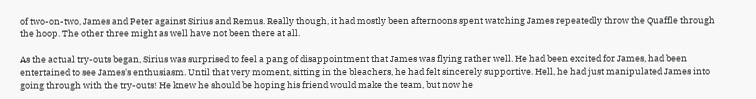of two-on-two, James and Peter against Sirius and Remus. Really though, it had mostly been afternoons spent watching James repeatedly throw the Quaffle through the hoop. The other three might as well have not been there at all.

As the actual try-outs began, Sirius was surprised to feel a pang of disappointment that James was flying rather well. He had been excited for James, had been entertained to see James's enthusiasm. Until that very moment, sitting in the bleachers, he had felt sincerely supportive. Hell, he had just manipulated James into going through with the try-outs! He knew he should be hoping his friend would make the team, but now he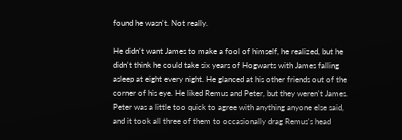found he wasn't. Not really.

He didn't want James to make a fool of himself, he realized, but he didn't think he could take six years of Hogwarts with James falling asleep at eight every night. He glanced at his other friends out of the corner of his eye. He liked Remus and Peter, but they weren't James. Peter was a little too quick to agree with anything anyone else said, and it took all three of them to occasionally drag Remus's head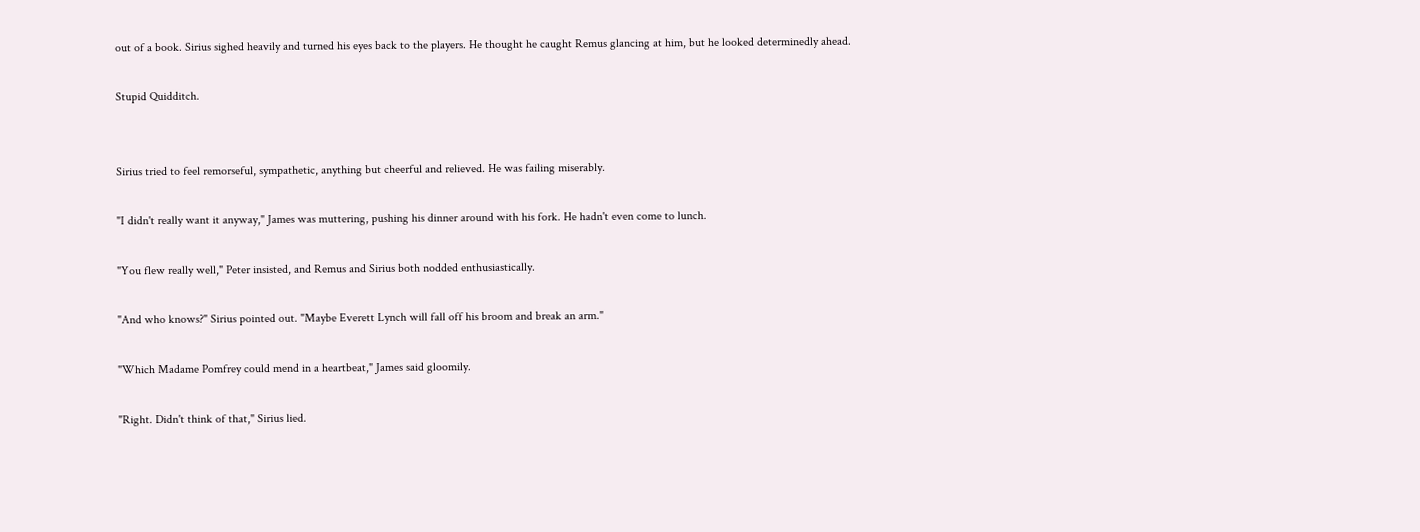out of a book. Sirius sighed heavily and turned his eyes back to the players. He thought he caught Remus glancing at him, but he looked determinedly ahead.

Stupid Quidditch.


Sirius tried to feel remorseful, sympathetic, anything but cheerful and relieved. He was failing miserably.

"I didn't really want it anyway," James was muttering, pushing his dinner around with his fork. He hadn't even come to lunch.

"You flew really well," Peter insisted, and Remus and Sirius both nodded enthusiastically.

"And who knows?" Sirius pointed out. "Maybe Everett Lynch will fall off his broom and break an arm."

"Which Madame Pomfrey could mend in a heartbeat," James said gloomily.

"Right. Didn't think of that," Sirius lied.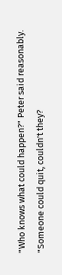"Who knows what could happen?" Peter said reasonably. "Someone could quit, couldn't they?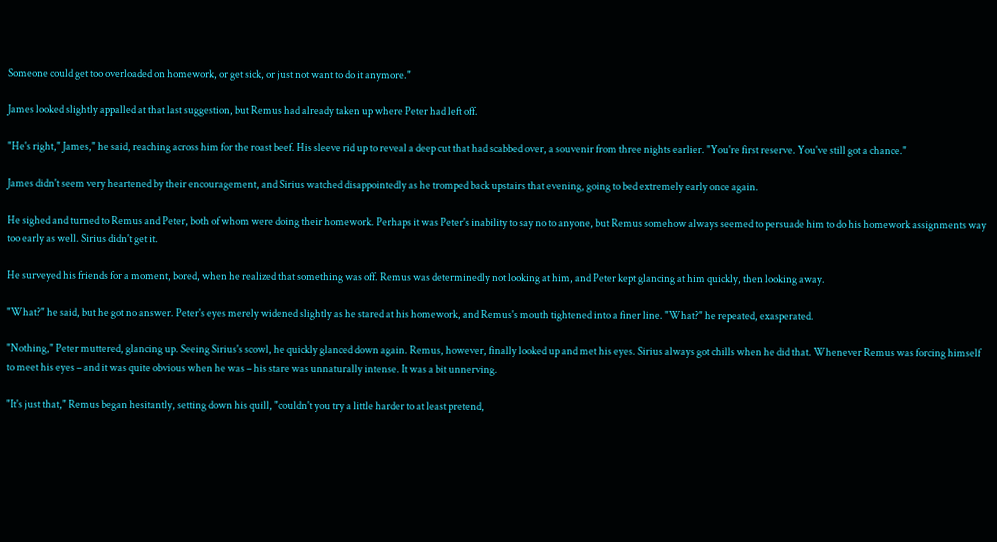Someone could get too overloaded on homework, or get sick, or just not want to do it anymore."

James looked slightly appalled at that last suggestion, but Remus had already taken up where Peter had left off.

"He's right," James," he said, reaching across him for the roast beef. His sleeve rid up to reveal a deep cut that had scabbed over, a souvenir from three nights earlier. "You're first reserve. You've still got a chance."

James didn't seem very heartened by their encouragement, and Sirius watched disappointedly as he tromped back upstairs that evening, going to bed extremely early once again.

He sighed and turned to Remus and Peter, both of whom were doing their homework. Perhaps it was Peter's inability to say no to anyone, but Remus somehow always seemed to persuade him to do his homework assignments way too early as well. Sirius didn't get it.

He surveyed his friends for a moment, bored, when he realized that something was off. Remus was determinedly not looking at him, and Peter kept glancing at him quickly, then looking away.

"What?" he said, but he got no answer. Peter's eyes merely widened slightly as he stared at his homework, and Remus's mouth tightened into a finer line. "What?" he repeated, exasperated.

"Nothing," Peter muttered, glancing up. Seeing Sirius's scowl, he quickly glanced down again. Remus, however, finally looked up and met his eyes. Sirius always got chills when he did that. Whenever Remus was forcing himself to meet his eyes – and it was quite obvious when he was – his stare was unnaturally intense. It was a bit unnerving.

"It's just that," Remus began hesitantly, setting down his quill, "couldn't you try a little harder to at least pretend,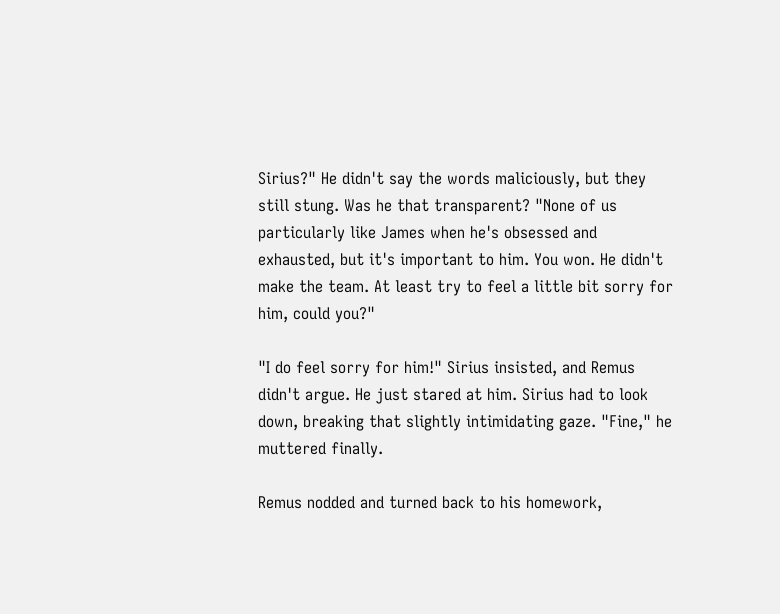Sirius?" He didn't say the words maliciously, but they still stung. Was he that transparent? "None of us particularly like James when he's obsessed and exhausted, but it's important to him. You won. He didn't make the team. At least try to feel a little bit sorry for him, could you?"

"I do feel sorry for him!" Sirius insisted, and Remus didn't argue. He just stared at him. Sirius had to look down, breaking that slightly intimidating gaze. "Fine," he muttered finally.

Remus nodded and turned back to his homework,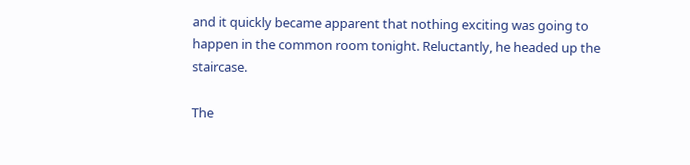and it quickly became apparent that nothing exciting was going to happen in the common room tonight. Reluctantly, he headed up the staircase.

The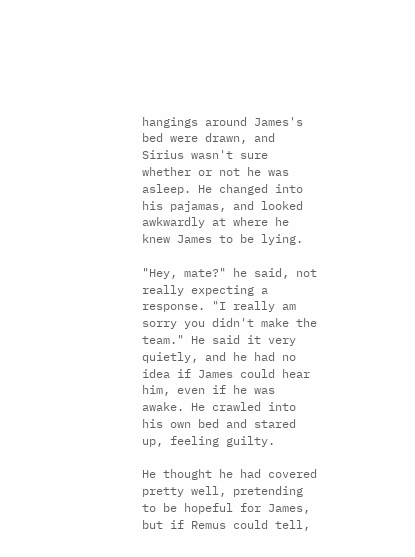hangings around James's bed were drawn, and Sirius wasn't sure whether or not he was asleep. He changed into his pajamas, and looked awkwardly at where he knew James to be lying.

"Hey, mate?" he said, not really expecting a response. "I really am sorry you didn't make the team." He said it very quietly, and he had no idea if James could hear him, even if he was awake. He crawled into his own bed and stared up, feeling guilty.

He thought he had covered pretty well, pretending to be hopeful for James, but if Remus could tell,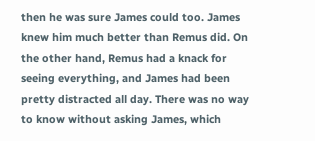then he was sure James could too. James knew him much better than Remus did. On the other hand, Remus had a knack for seeing everything, and James had been pretty distracted all day. There was no way to know without asking James, which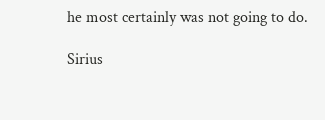he most certainly was not going to do.

Sirius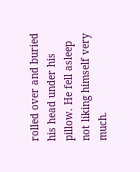rolled over and buried his head under his pillow. He fell asleep not liking himself very much.